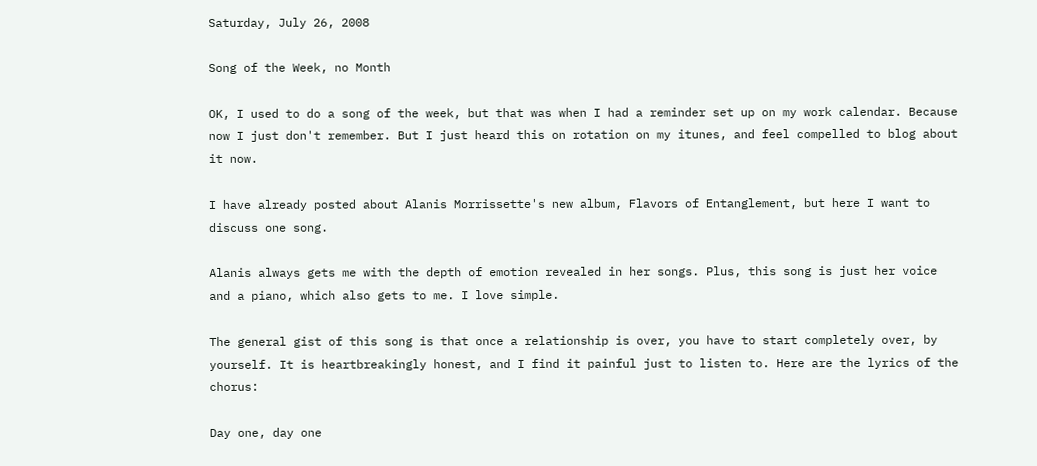Saturday, July 26, 2008

Song of the Week, no Month

OK, I used to do a song of the week, but that was when I had a reminder set up on my work calendar. Because now I just don't remember. But I just heard this on rotation on my itunes, and feel compelled to blog about it now.

I have already posted about Alanis Morrissette's new album, Flavors of Entanglement, but here I want to discuss one song.

Alanis always gets me with the depth of emotion revealed in her songs. Plus, this song is just her voice and a piano, which also gets to me. I love simple.

The general gist of this song is that once a relationship is over, you have to start completely over, by yourself. It is heartbreakingly honest, and I find it painful just to listen to. Here are the lyrics of the chorus:

Day one, day one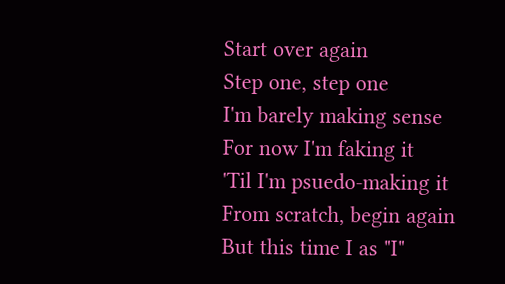Start over again
Step one, step one
I'm barely making sense
For now I'm faking it
'Til I'm psuedo-making it
From scratch, begin again
But this time I as "I"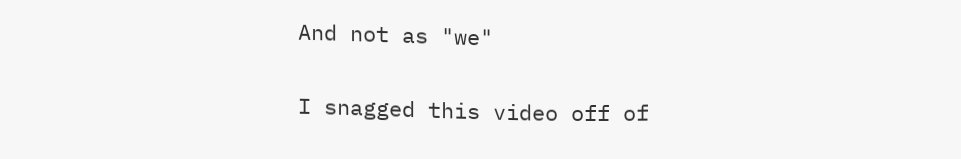And not as "we"

I snagged this video off of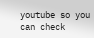youtube so you can check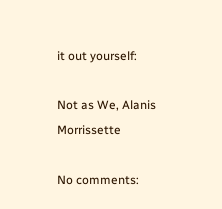it out yourself:

Not as We, Alanis Morrissette

No comments: